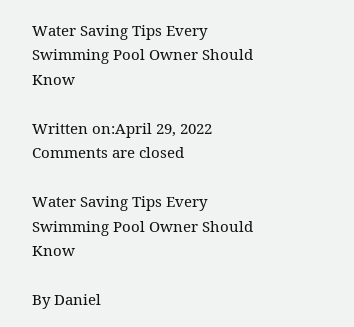Water Saving Tips Every Swimming Pool Owner Should Know

Written on:April 29, 2022
Comments are closed

Water Saving Tips Every Swimming Pool Owner Should Know

By Daniel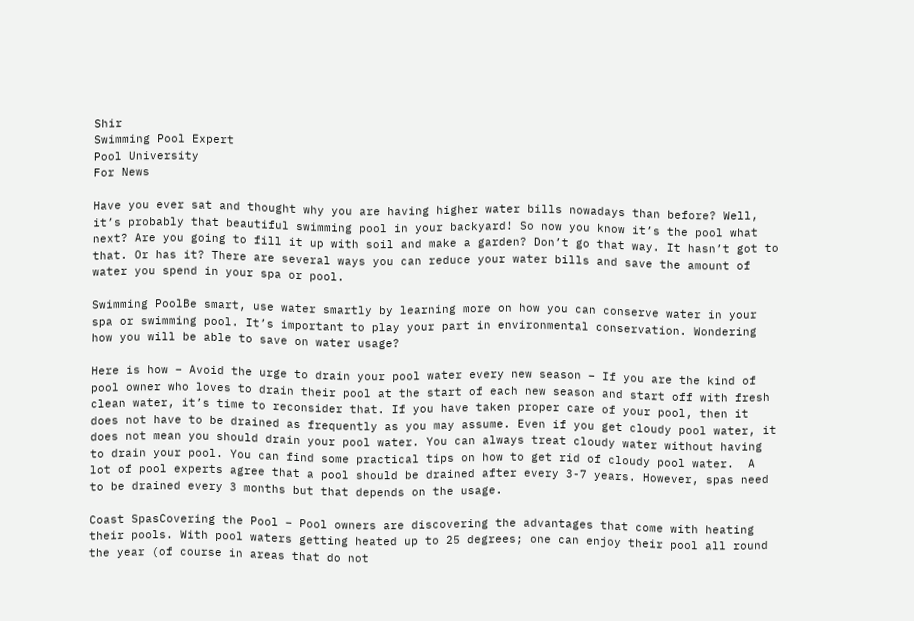Shir
Swimming Pool Expert
Pool University
For News

Have you ever sat and thought why you are having higher water bills nowadays than before? Well, it’s probably that beautiful swimming pool in your backyard! So now you know it’s the pool what next? Are you going to fill it up with soil and make a garden? Don’t go that way. It hasn’t got to that. Or has it? There are several ways you can reduce your water bills and save the amount of water you spend in your spa or pool.

Swimming PoolBe smart, use water smartly by learning more on how you can conserve water in your spa or swimming pool. It’s important to play your part in environmental conservation. Wondering how you will be able to save on water usage?

Here is how – Avoid the urge to drain your pool water every new season – If you are the kind of pool owner who loves to drain their pool at the start of each new season and start off with fresh clean water, it’s time to reconsider that. If you have taken proper care of your pool, then it does not have to be drained as frequently as you may assume. Even if you get cloudy pool water, it does not mean you should drain your pool water. You can always treat cloudy water without having to drain your pool. You can find some practical tips on how to get rid of cloudy pool water.  A lot of pool experts agree that a pool should be drained after every 3-7 years. However, spas need to be drained every 3 months but that depends on the usage.

Coast SpasCovering the Pool – Pool owners are discovering the advantages that come with heating their pools. With pool waters getting heated up to 25 degrees; one can enjoy their pool all round the year (of course in areas that do not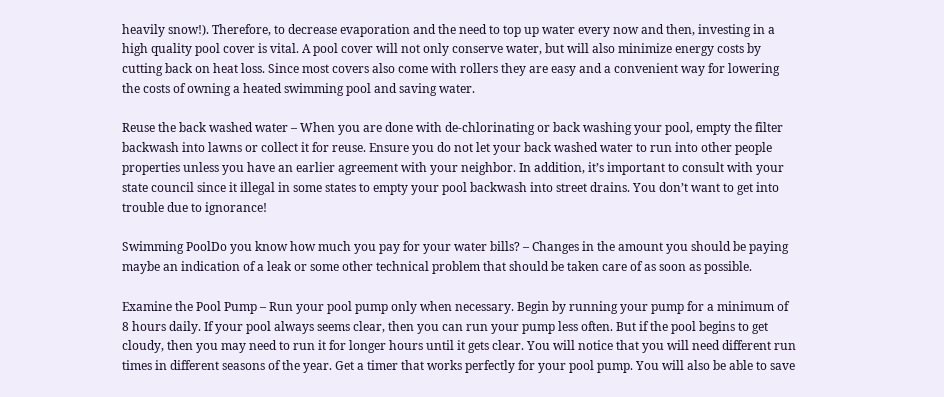heavily snow!). Therefore, to decrease evaporation and the need to top up water every now and then, investing in a high quality pool cover is vital. A pool cover will not only conserve water, but will also minimize energy costs by cutting back on heat loss. Since most covers also come with rollers they are easy and a convenient way for lowering the costs of owning a heated swimming pool and saving water.

Reuse the back washed water – When you are done with de-chlorinating or back washing your pool, empty the filter backwash into lawns or collect it for reuse. Ensure you do not let your back washed water to run into other people properties unless you have an earlier agreement with your neighbor. In addition, it’s important to consult with your state council since it illegal in some states to empty your pool backwash into street drains. You don’t want to get into trouble due to ignorance!

Swimming PoolDo you know how much you pay for your water bills? – Changes in the amount you should be paying maybe an indication of a leak or some other technical problem that should be taken care of as soon as possible.

Examine the Pool Pump – Run your pool pump only when necessary. Begin by running your pump for a minimum of 8 hours daily. If your pool always seems clear, then you can run your pump less often. But if the pool begins to get cloudy, then you may need to run it for longer hours until it gets clear. You will notice that you will need different run times in different seasons of the year. Get a timer that works perfectly for your pool pump. You will also be able to save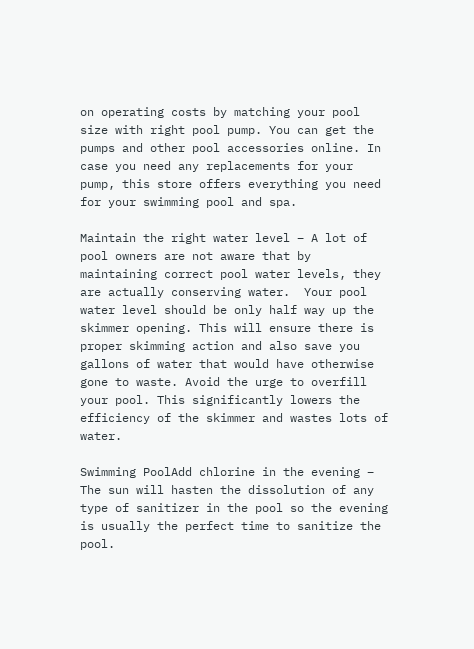on operating costs by matching your pool size with right pool pump. You can get the pumps and other pool accessories online. In case you need any replacements for your pump, this store offers everything you need for your swimming pool and spa.

Maintain the right water level – A lot of pool owners are not aware that by maintaining correct pool water levels, they are actually conserving water.  Your pool water level should be only half way up the skimmer opening. This will ensure there is proper skimming action and also save you gallons of water that would have otherwise gone to waste. Avoid the urge to overfill your pool. This significantly lowers the efficiency of the skimmer and wastes lots of water.

Swimming PoolAdd chlorine in the evening – The sun will hasten the dissolution of any type of sanitizer in the pool so the evening is usually the perfect time to sanitize the pool.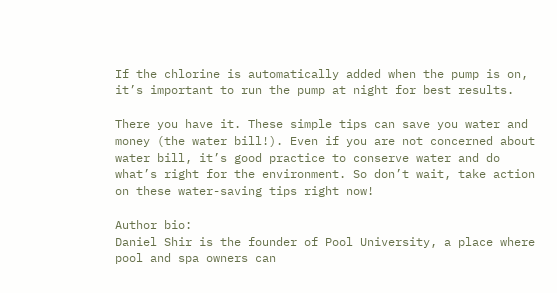If the chlorine is automatically added when the pump is on, it’s important to run the pump at night for best results.

There you have it. These simple tips can save you water and money (the water bill!). Even if you are not concerned about water bill, it’s good practice to conserve water and do what’s right for the environment. So don’t wait, take action on these water-saving tips right now!

Author bio:
Daniel Shir is the founder of Pool University, a place where pool and spa owners can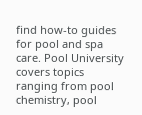find how-to guides for pool and spa care. Pool University covers topics ranging from pool chemistry, pool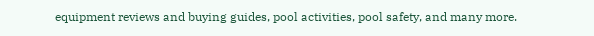equipment reviews and buying guides, pool activities, pool safety, and many more.